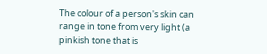The colour of a person's skin can range in tone from very light (a pinkish tone that is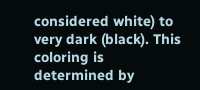considered white) to very dark (black). This coloring is determined by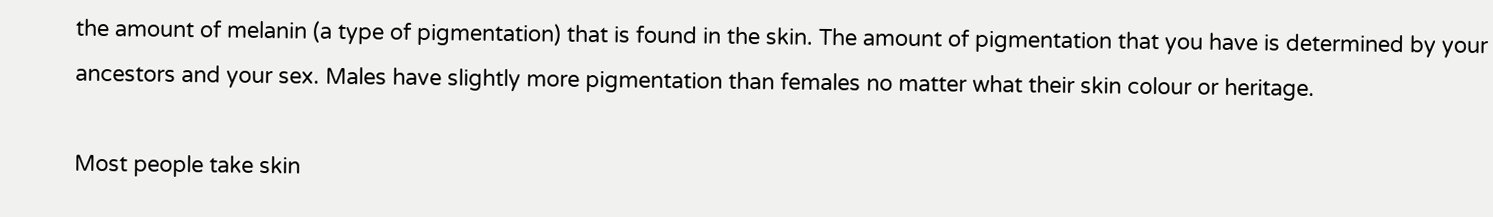the amount of melanin (a type of pigmentation) that is found in the skin. The amount of pigmentation that you have is determined by your ancestors and your sex. Males have slightly more pigmentation than females no matter what their skin colour or heritage.

Most people take skin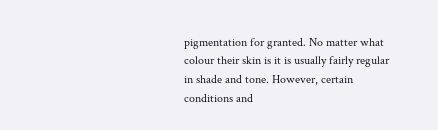pigmentation for granted. No matter what colour their skin is it is usually fairly regular in shade and tone. However, certain conditions and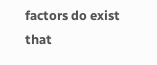factors do exist that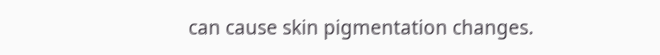can cause skin pigmentation changes.